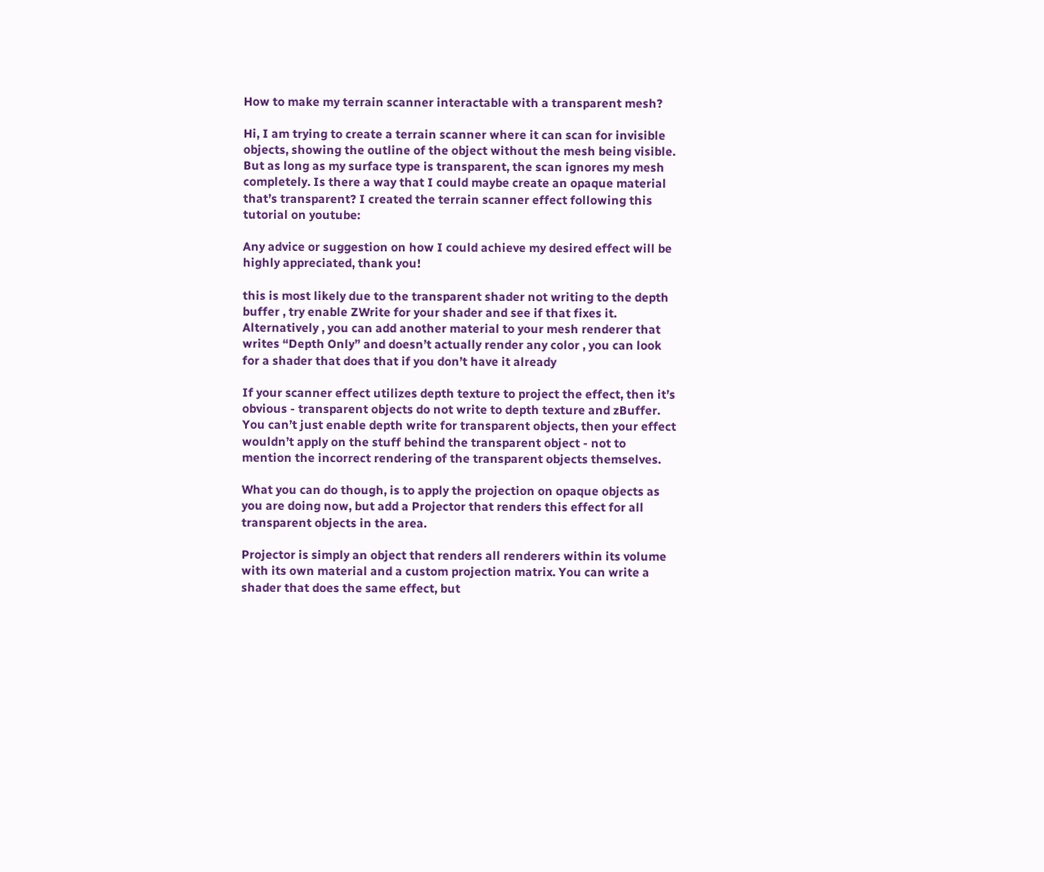How to make my terrain scanner interactable with a transparent mesh?

Hi, I am trying to create a terrain scanner where it can scan for invisible objects, showing the outline of the object without the mesh being visible. But as long as my surface type is transparent, the scan ignores my mesh completely. Is there a way that I could maybe create an opaque material that’s transparent? I created the terrain scanner effect following this tutorial on youtube:

Any advice or suggestion on how I could achieve my desired effect will be highly appreciated, thank you!

this is most likely due to the transparent shader not writing to the depth buffer , try enable ZWrite for your shader and see if that fixes it.
Alternatively , you can add another material to your mesh renderer that writes “Depth Only” and doesn’t actually render any color , you can look for a shader that does that if you don’t have it already

If your scanner effect utilizes depth texture to project the effect, then it’s obvious - transparent objects do not write to depth texture and zBuffer. You can’t just enable depth write for transparent objects, then your effect wouldn’t apply on the stuff behind the transparent object - not to mention the incorrect rendering of the transparent objects themselves.

What you can do though, is to apply the projection on opaque objects as you are doing now, but add a Projector that renders this effect for all transparent objects in the area.

Projector is simply an object that renders all renderers within its volume with its own material and a custom projection matrix. You can write a shader that does the same effect, but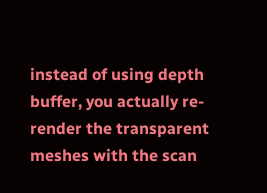instead of using depth buffer, you actually re-render the transparent meshes with the scan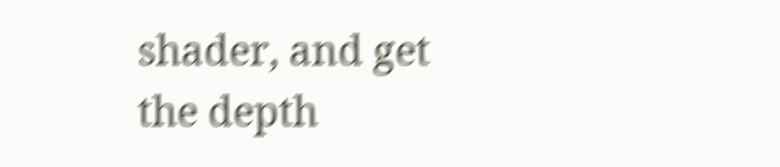shader, and get the depth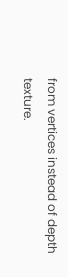from vertices instead of depth texture.